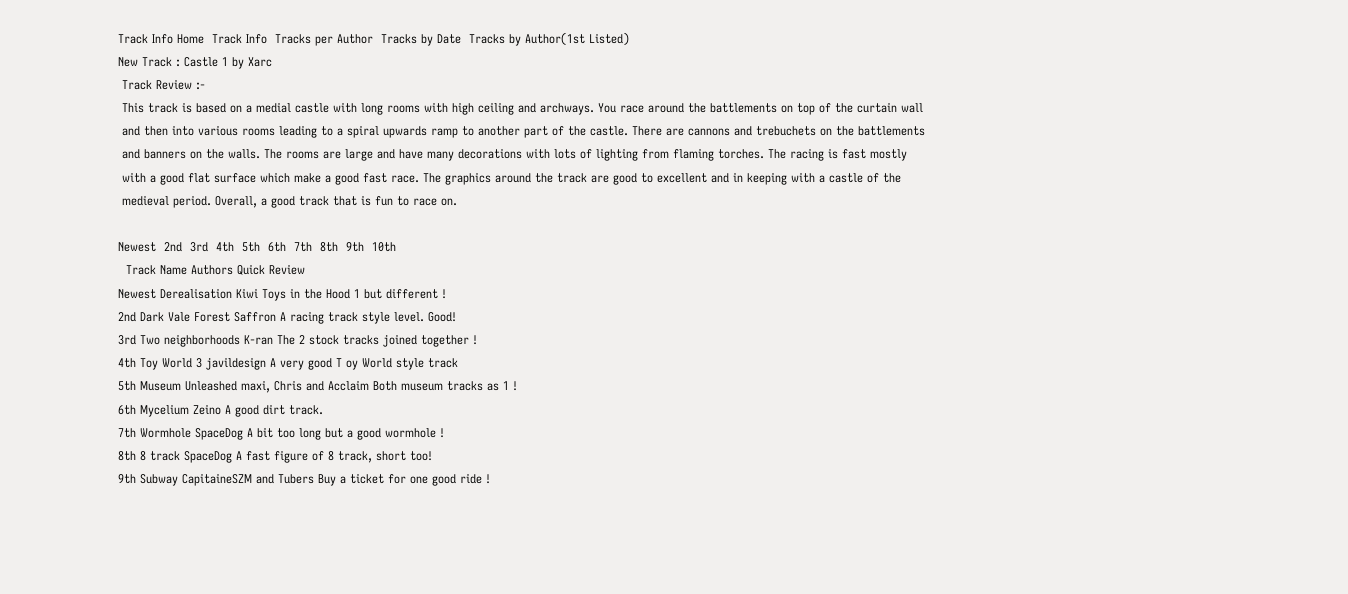Track Info Home  Track Info  Tracks per Author  Tracks by Date  Tracks by Author(1st Listed)
New Track : Castle 1 by Xarc
 Track Review :-
 This track is based on a medial castle with long rooms with high ceiling and archways. You race around the battlements on top of the curtain wall
 and then into various rooms leading to a spiral upwards ramp to another part of the castle. There are cannons and trebuchets on the battlements
 and banners on the walls. The rooms are large and have many decorations with lots of lighting from flaming torches. The racing is fast mostly
 with a good flat surface which make a good fast race. The graphics around the track are good to excellent and in keeping with a castle of the
 medieval period. Overall, a good track that is fun to race on.

Newest  2nd  3rd  4th  5th  6th  7th  8th  9th  10th
  Track Name Authors Quick Review
Newest Derealisation Kiwi Toys in the Hood 1 but different !
2nd Dark Vale Forest Saffron A racing track style level. Good!
3rd Two neighborhoods K-ran The 2 stock tracks joined together !
4th Toy World 3 javildesign A very good T oy World style track
5th Museum Unleashed maxi, Chris and Acclaim Both museum tracks as 1 !
6th Mycelium Zeino A good dirt track.
7th Wormhole SpaceDog A bit too long but a good wormhole !
8th 8 track SpaceDog A fast figure of 8 track, short too!
9th Subway CapitaineSZM and Tubers Buy a ticket for one good ride !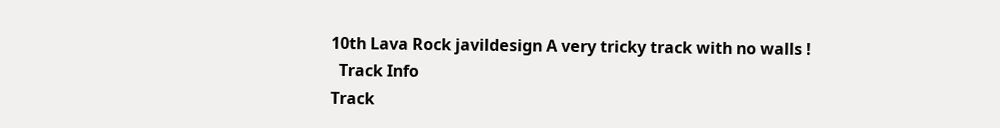10th Lava Rock javildesign A very tricky track with no walls !
  Track Info
Track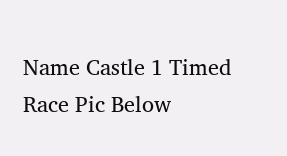Name Castle 1 Timed Race Pic Below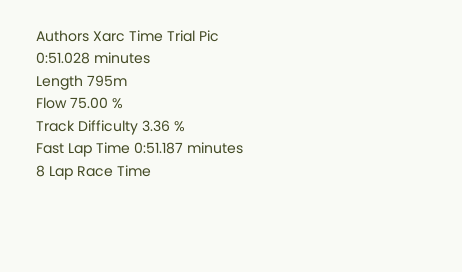Authors Xarc Time Trial Pic 0:51.028 minutes
Length 795m
Flow 75.00 %
Track Difficulty 3.36 %
Fast Lap Time 0:51.187 minutes
8 Lap Race Time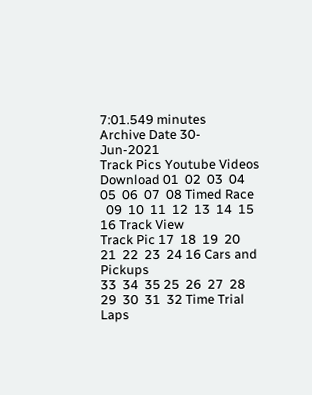7:01.549 minutes
Archive Date 30-Jun-2021
Track Pics Youtube Videos
Download 01  02  03  04  05  06  07  08 Timed Race
  09  10  11  12  13  14  15  16 Track View
Track Pic 17  18  19  20  21  22  23  24 16 Cars and Pickups
33  34  35 25  26  27  28  29  30  31  32 Time Trial Laps